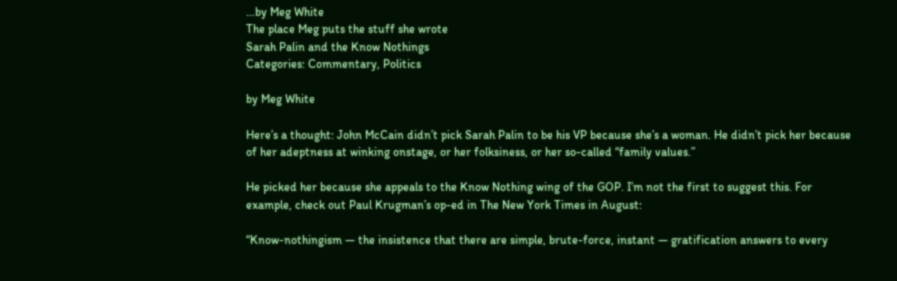…by Meg White
The place Meg puts the stuff she wrote
Sarah Palin and the Know Nothings
Categories: Commentary, Politics

by Meg White

Here’s a thought: John McCain didn’t pick Sarah Palin to be his VP because she’s a woman. He didn’t pick her because of her adeptness at winking onstage, or her folksiness, or her so-called “family values.”

He picked her because she appeals to the Know Nothing wing of the GOP. I’m not the first to suggest this. For example, check out Paul Krugman’s op-ed in The New York Times in August:

“Know-nothingism — the insistence that there are simple, brute-force, instant — gratification answers to every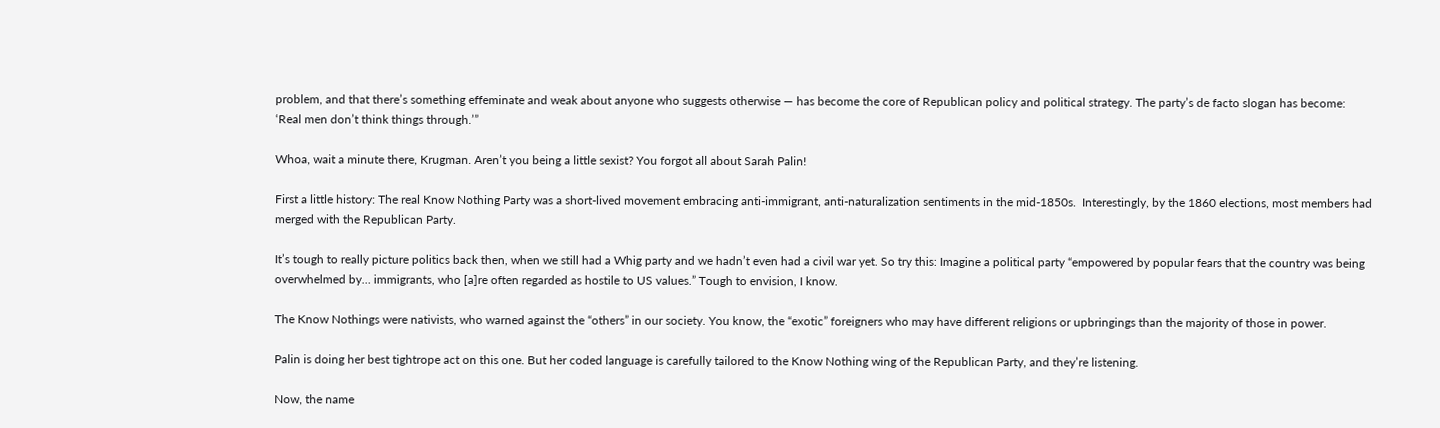problem, and that there’s something effeminate and weak about anyone who suggests otherwise — has become the core of Republican policy and political strategy. The party’s de facto slogan has become: ‘Real men don’t think things through.’”

Whoa, wait a minute there, Krugman. Aren’t you being a little sexist? You forgot all about Sarah Palin!

First a little history: The real Know Nothing Party was a short-lived movement embracing anti-immigrant, anti-naturalization sentiments in the mid-1850s.  Interestingly, by the 1860 elections, most members had merged with the Republican Party.

It’s tough to really picture politics back then, when we still had a Whig party and we hadn’t even had a civil war yet. So try this: Imagine a political party “empowered by popular fears that the country was being overwhelmed by… immigrants, who [a]re often regarded as hostile to US values.” Tough to envision, I know.

The Know Nothings were nativists, who warned against the “others” in our society. You know, the “exotic” foreigners who may have different religions or upbringings than the majority of those in power.

Palin is doing her best tightrope act on this one. But her coded language is carefully tailored to the Know Nothing wing of the Republican Party, and they’re listening.

Now, the name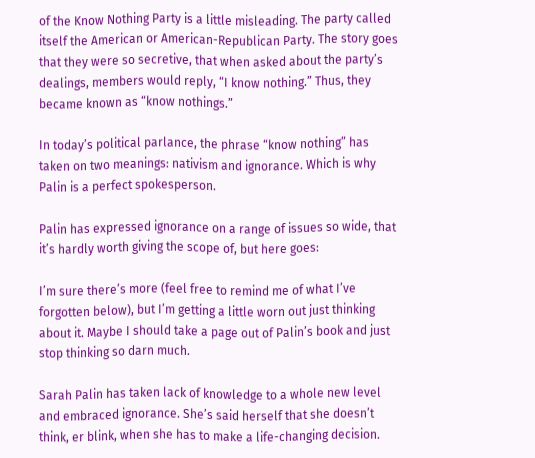of the Know Nothing Party is a little misleading. The party called itself the American or American-Republican Party. The story goes that they were so secretive, that when asked about the party’s dealings, members would reply, “I know nothing.” Thus, they became known as “know nothings.”

In today’s political parlance, the phrase “know nothing” has taken on two meanings: nativism and ignorance. Which is why Palin is a perfect spokesperson.

Palin has expressed ignorance on a range of issues so wide, that it’s hardly worth giving the scope of, but here goes:

I’m sure there’s more (feel free to remind me of what I’ve forgotten below), but I’m getting a little worn out just thinking about it. Maybe I should take a page out of Palin’s book and just stop thinking so darn much.

Sarah Palin has taken lack of knowledge to a whole new level and embraced ignorance. She’s said herself that she doesn’t think, er blink, when she has to make a life-changing decision.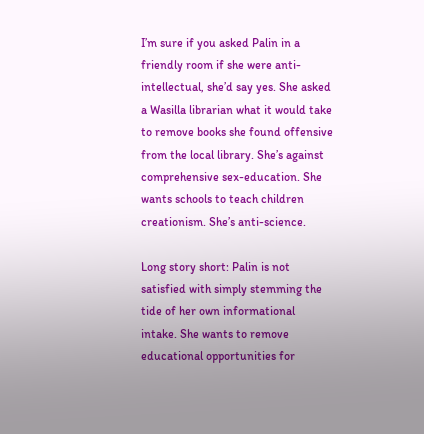I’m sure if you asked Palin in a friendly room if she were anti-intellectual, she’d say yes. She asked a Wasilla librarian what it would take to remove books she found offensive from the local library. She’s against comprehensive sex-education. She wants schools to teach children creationism. She’s anti-science.

Long story short: Palin is not satisfied with simply stemming the tide of her own informational intake. She wants to remove educational opportunities for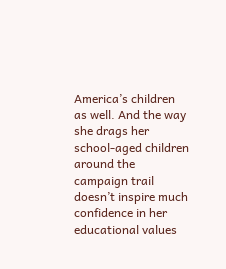America’s children as well. And the way she drags her school-aged children around the campaign trail doesn’t inspire much confidence in her educational values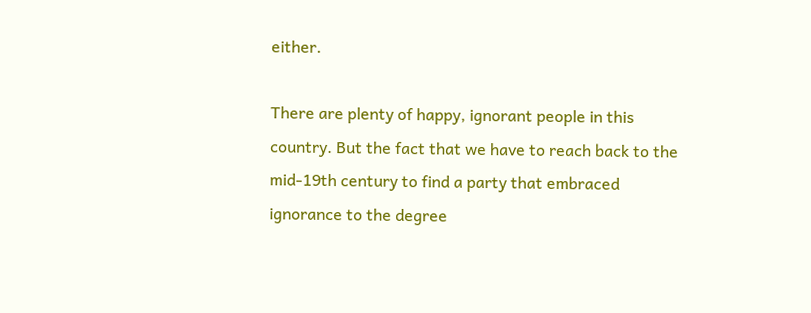either.

There are plenty of happy, ignorant people in this country. But the fact that we have to reach back to the mid-19th century to find a party that embraced ignorance to the degree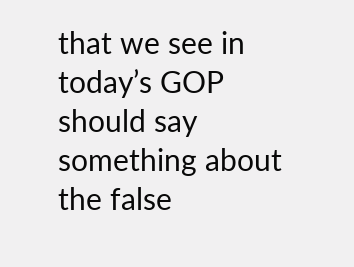that we see in today’s GOP should say something about the false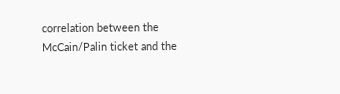correlation between the McCain/Palin ticket and the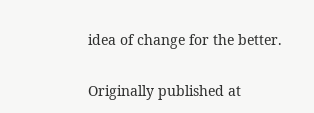idea of change for the better.


Originally published at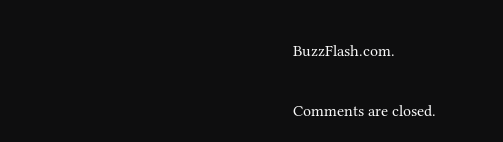BuzzFlash.com.

Comments are closed.